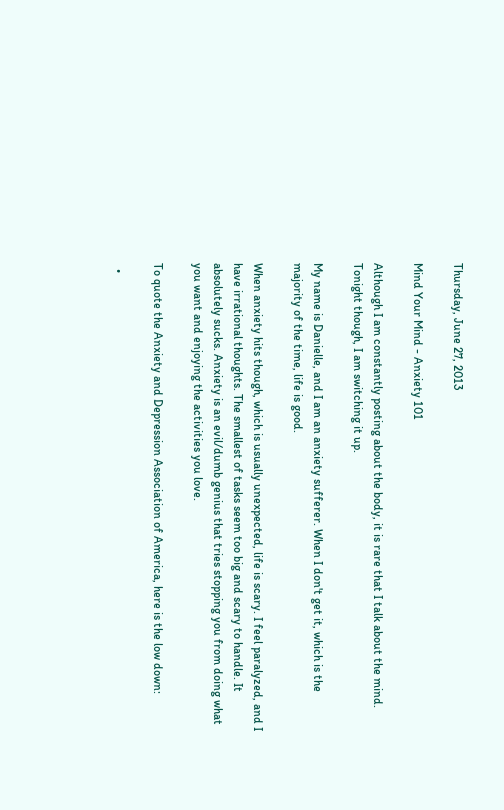Thursday, June 27, 2013

Mind Your Mind - Anxiety 101

Although I am constantly posting about the body, it is rare that I talk about the mind. Tonight though, I am switching it up.

My name is Danielle, and I am an anxiety sufferer. When I don't get it, which is the majority of the time, life is good.

When anxiety hits though, which is usually unexpected, life is scary. I feel paralyzed, and I have irrational thoughts. The smallest of tasks seem too big and scary to handle. It absolutely sucks. Anxiety is an evil/dumb genius that tries stopping you from doing what you want and enjoying the activities you love.

To quote the Anxiety and Depression Association of America, here is the low down:

  •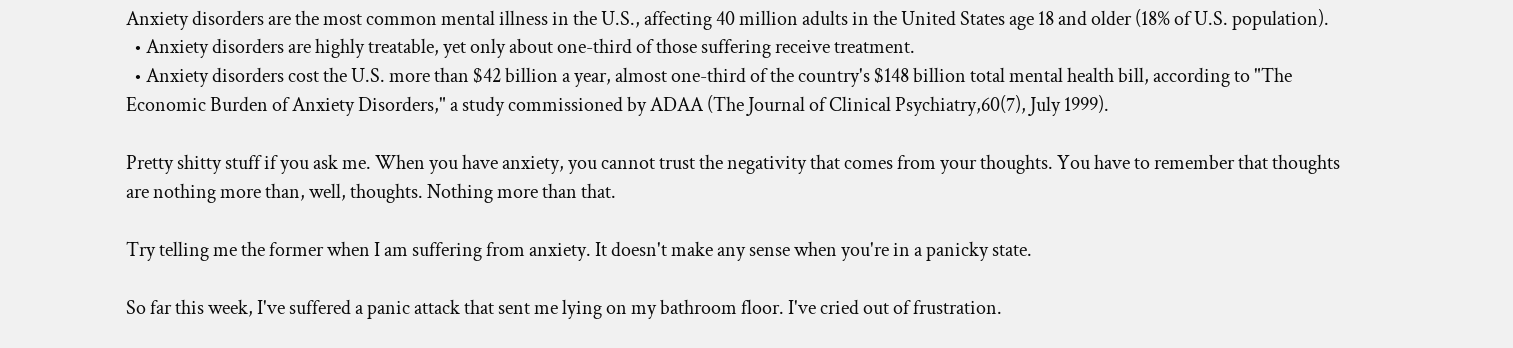Anxiety disorders are the most common mental illness in the U.S., affecting 40 million adults in the United States age 18 and older (18% of U.S. population).
  • Anxiety disorders are highly treatable, yet only about one-third of those suffering receive treatment.
  • Anxiety disorders cost the U.S. more than $42 billion a year, almost one-third of the country's $148 billion total mental health bill, according to "The Economic Burden of Anxiety Disorders," a study commissioned by ADAA (The Journal of Clinical Psychiatry,60(7), July 1999).

Pretty shitty stuff if you ask me. When you have anxiety, you cannot trust the negativity that comes from your thoughts. You have to remember that thoughts are nothing more than, well, thoughts. Nothing more than that.

Try telling me the former when I am suffering from anxiety. It doesn't make any sense when you're in a panicky state.

So far this week, I've suffered a panic attack that sent me lying on my bathroom floor. I've cried out of frustration.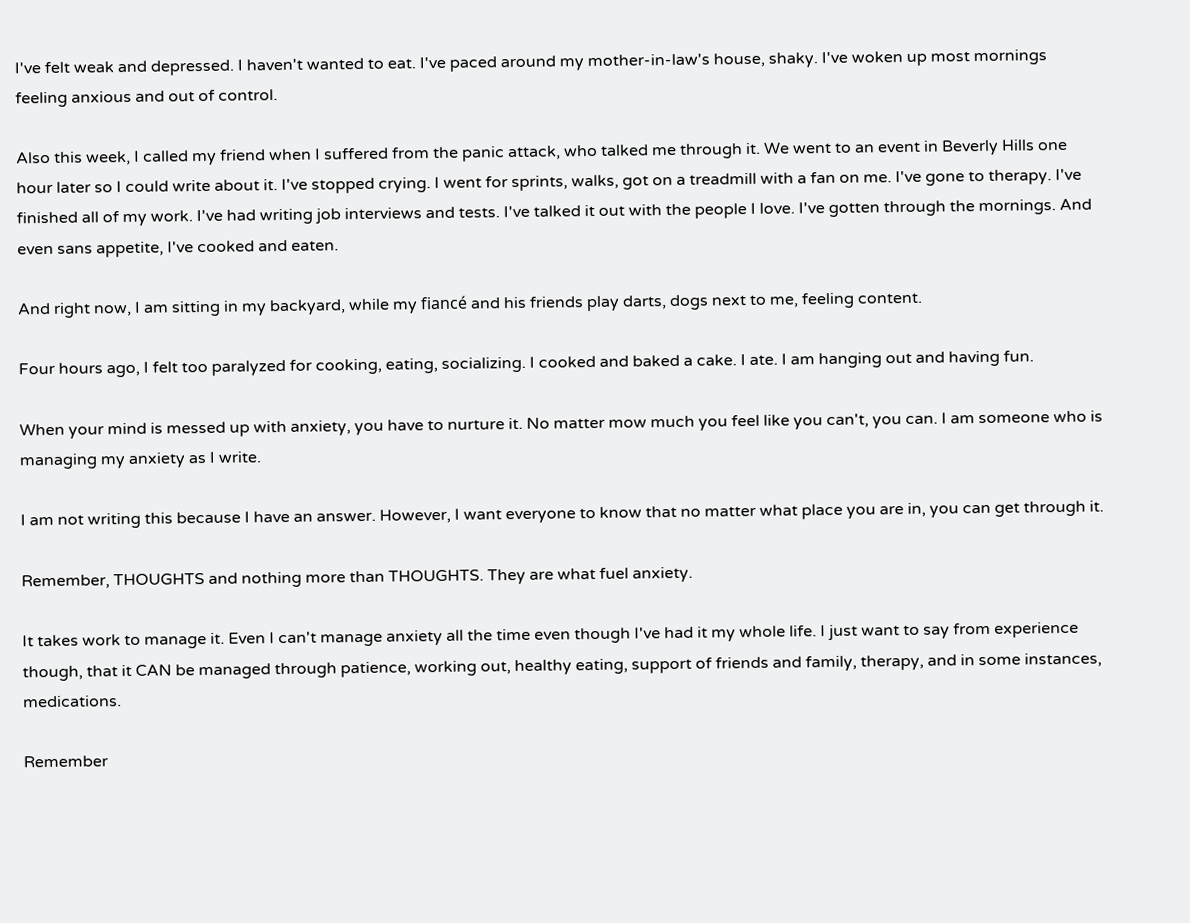I've felt weak and depressed. I haven't wanted to eat. I've paced around my mother-in-law's house, shaky. I've woken up most mornings feeling anxious and out of control.

Also this week, I called my friend when I suffered from the panic attack, who talked me through it. We went to an event in Beverly Hills one hour later so I could write about it. I've stopped crying. I went for sprints, walks, got on a treadmill with a fan on me. I've gone to therapy. I've finished all of my work. I've had writing job interviews and tests. I've talked it out with the people I love. I've gotten through the mornings. And even sans appetite, I've cooked and eaten.

And right now, I am sitting in my backyard, while my fiancé and his friends play darts, dogs next to me, feeling content.

Four hours ago, I felt too paralyzed for cooking, eating, socializing. I cooked and baked a cake. I ate. I am hanging out and having fun.

When your mind is messed up with anxiety, you have to nurture it. No matter mow much you feel like you can't, you can. I am someone who is managing my anxiety as I write.

I am not writing this because I have an answer. However, I want everyone to know that no matter what place you are in, you can get through it.

Remember, THOUGHTS and nothing more than THOUGHTS. They are what fuel anxiety.

It takes work to manage it. Even I can't manage anxiety all the time even though I've had it my whole life. I just want to say from experience though, that it CAN be managed through patience, working out, healthy eating, support of friends and family, therapy, and in some instances, medications.

Remember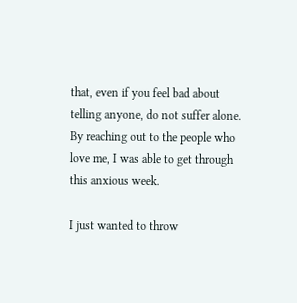that, even if you feel bad about telling anyone, do not suffer alone. By reaching out to the people who love me, I was able to get through this anxious week.

I just wanted to throw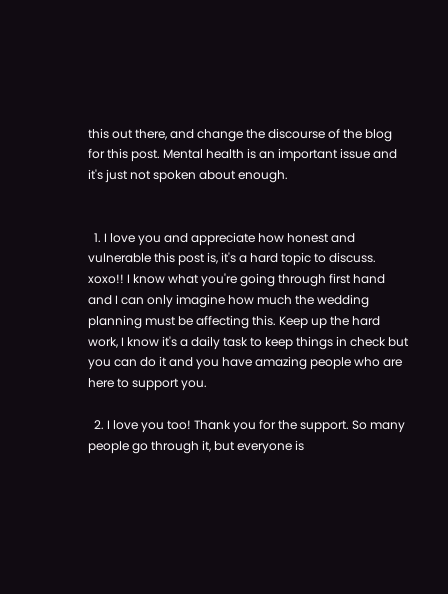this out there, and change the discourse of the blog for this post. Mental health is an important issue and it's just not spoken about enough.


  1. I love you and appreciate how honest and vulnerable this post is, it's a hard topic to discuss. xoxo!! I know what you're going through first hand and I can only imagine how much the wedding planning must be affecting this. Keep up the hard work, I know it's a daily task to keep things in check but you can do it and you have amazing people who are here to support you.

  2. I love you too! Thank you for the support. So many people go through it, but everyone is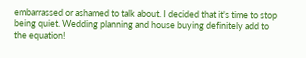embarrassed or ashamed to talk about. I decided that it's time to stop being quiet. Wedding planning and house buying definitely add to the equation!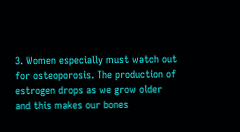3. Women especially must watch out for osteoporosis. The production of estrogen drops as we grow older and this makes our bones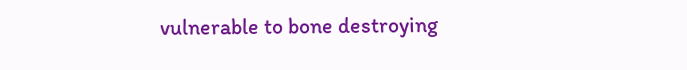vulnerable to bone destroying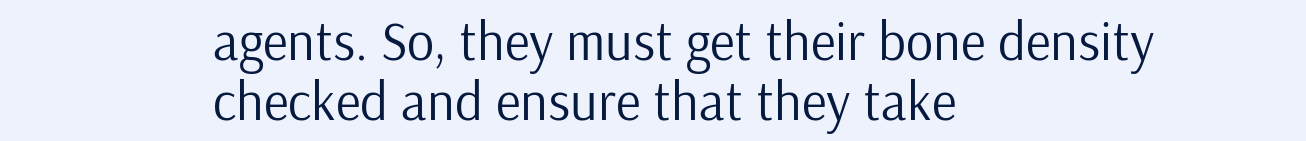agents. So, they must get their bone density checked and ensure that they take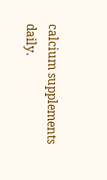calcium supplements daily.